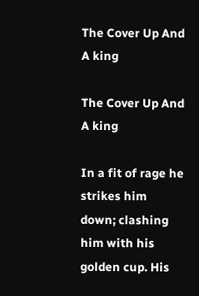The Cover Up And A king

The Cover Up And A king

In a fit of rage he strikes him down; clashing him with his golden cup. His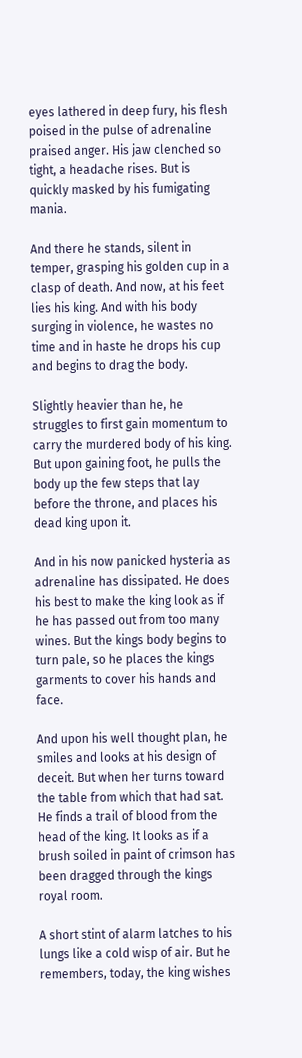eyes lathered in deep fury, his flesh poised in the pulse of adrenaline praised anger. His jaw clenched so tight, a headache rises. But is quickly masked by his fumigating mania.

And there he stands, silent in temper, grasping his golden cup in a clasp of death. And now, at his feet lies his king. And with his body surging in violence, he wastes no time and in haste he drops his cup and begins to drag the body.

Slightly heavier than he, he struggles to first gain momentum to carry the murdered body of his king. But upon gaining foot, he pulls the body up the few steps that lay before the throne, and places his dead king upon it.

And in his now panicked hysteria as adrenaline has dissipated. He does his best to make the king look as if he has passed out from too many wines. But the kings body begins to turn pale, so he places the kings garments to cover his hands and face.

And upon his well thought plan, he smiles and looks at his design of deceit. But when her turns toward the table from which that had sat. He finds a trail of blood from the head of the king. It looks as if a brush soiled in paint of crimson has been dragged through the kings royal room.

A short stint of alarm latches to his lungs like a cold wisp of air. But he remembers, today, the king wishes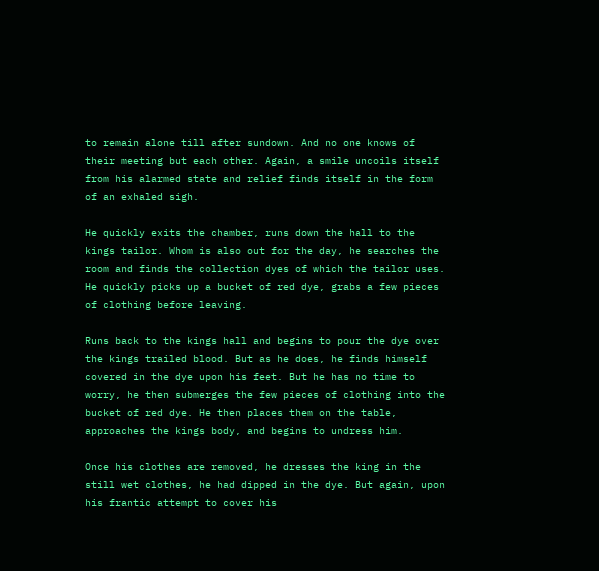to remain alone till after sundown. And no one knows of their meeting but each other. Again, a smile uncoils itself from his alarmed state and relief finds itself in the form of an exhaled sigh.

He quickly exits the chamber, runs down the hall to the kings tailor. Whom is also out for the day, he searches the room and finds the collection dyes of which the tailor uses. He quickly picks up a bucket of red dye, grabs a few pieces of clothing before leaving.

Runs back to the kings hall and begins to pour the dye over the kings trailed blood. But as he does, he finds himself covered in the dye upon his feet. But he has no time to worry, he then submerges the few pieces of clothing into the bucket of red dye. He then places them on the table, approaches the kings body, and begins to undress him.

Once his clothes are removed, he dresses the king in the still wet clothes, he had dipped in the dye. But again, upon his frantic attempt to cover his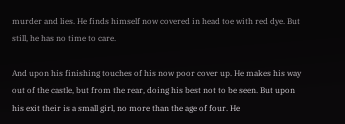murder and lies. He finds himself now covered in head toe with red dye. But still, he has no time to care.

And upon his finishing touches of his now poor cover up. He makes his way out of the castle, but from the rear, doing his best not to be seen. But upon his exit their is a small girl, no more than the age of four. He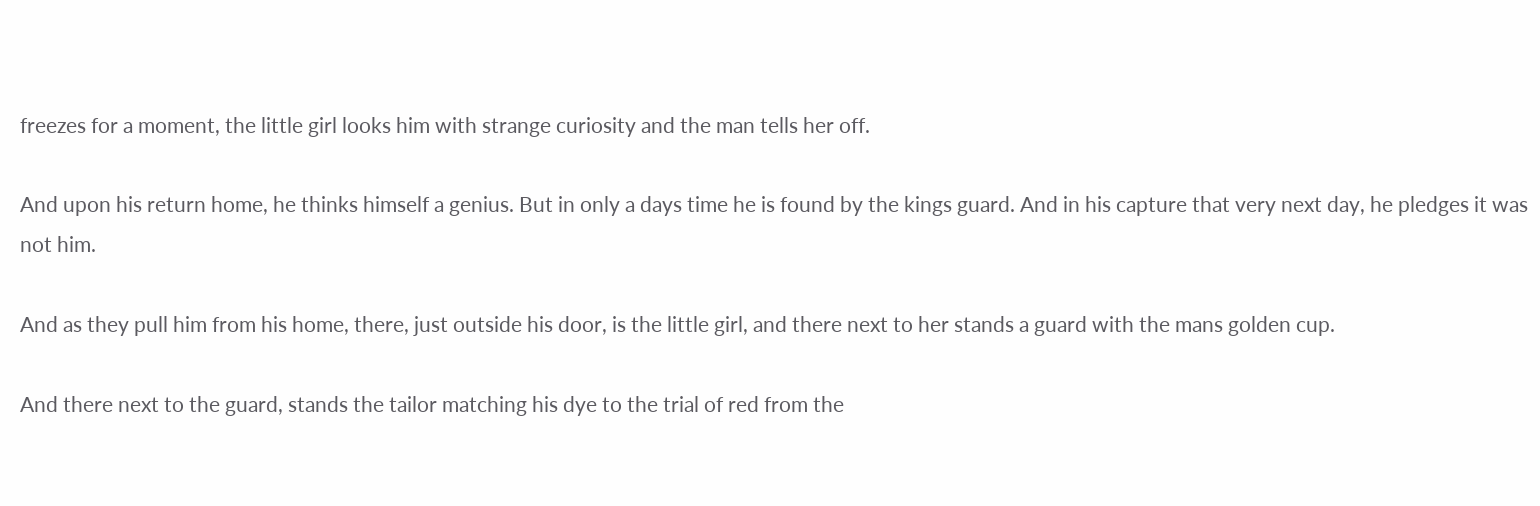freezes for a moment, the little girl looks him with strange curiosity and the man tells her off.

And upon his return home, he thinks himself a genius. But in only a days time he is found by the kings guard. And in his capture that very next day, he pledges it was not him.

And as they pull him from his home, there, just outside his door, is the little girl, and there next to her stands a guard with the mans golden cup.

And there next to the guard, stands the tailor matching his dye to the trial of red from the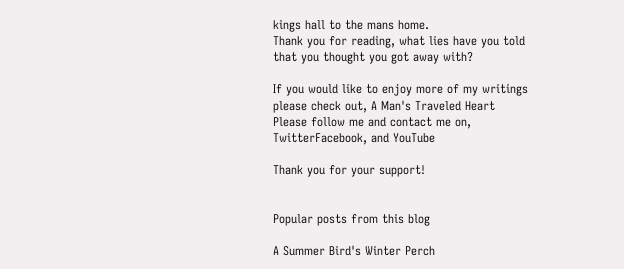kings hall to the mans home.
Thank you for reading, what lies have you told that you thought you got away with?

If you would like to enjoy more of my writings please check out, A Man's Traveled Heart
Please follow me and contact me on, TwitterFacebook, and YouTube

Thank you for your support!


Popular posts from this blog

A Summer Bird's Winter Perch